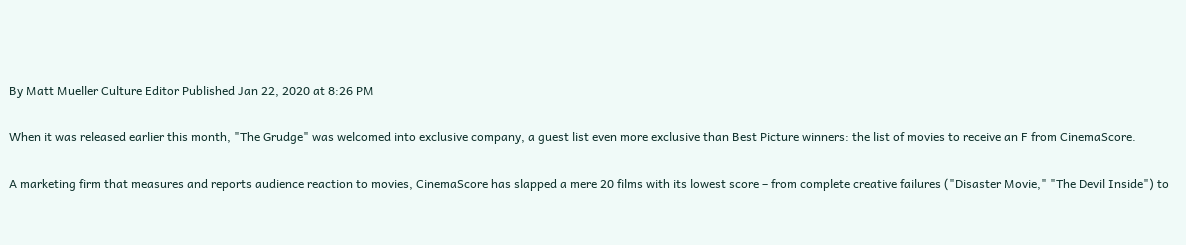By Matt Mueller Culture Editor Published Jan 22, 2020 at 8:26 PM

When it was released earlier this month, "The Grudge" was welcomed into exclusive company, a guest list even more exclusive than Best Picture winners: the list of movies to receive an F from CinemaScore.

A marketing firm that measures and reports audience reaction to movies, CinemaScore has slapped a mere 20 films with its lowest score – from complete creative failures ("Disaster Movie," "The Devil Inside") to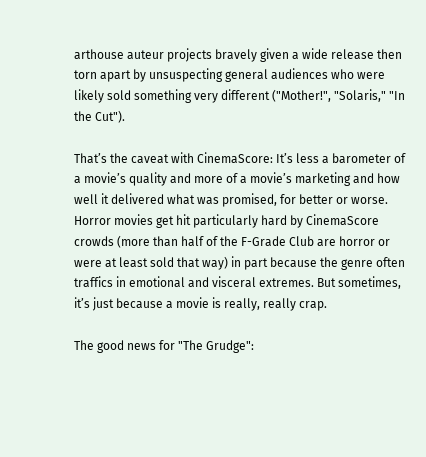arthouse auteur projects bravely given a wide release then torn apart by unsuspecting general audiences who were likely sold something very different ("Mother!", "Solaris," "In the Cut").

That’s the caveat with CinemaScore: It’s less a barometer of a movie’s quality and more of a movie’s marketing and how well it delivered what was promised, for better or worse. Horror movies get hit particularly hard by CinemaScore crowds (more than half of the F-Grade Club are horror or were at least sold that way) in part because the genre often traffics in emotional and visceral extremes. But sometimes, it’s just because a movie is really, really crap.

The good news for "The Grudge":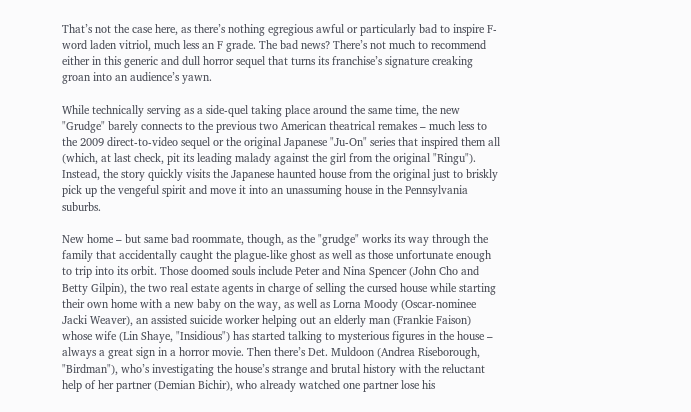That’s not the case here, as there’s nothing egregious awful or particularly bad to inspire F-word laden vitriol, much less an F grade. The bad news? There’s not much to recommend either in this generic and dull horror sequel that turns its franchise’s signature creaking groan into an audience’s yawn.

While technically serving as a side-quel taking place around the same time, the new "Grudge" barely connects to the previous two American theatrical remakes – much less to the 2009 direct-to-video sequel or the original Japanese "Ju-On" series that inspired them all (which, at last check, pit its leading malady against the girl from the original "Ringu"). Instead, the story quickly visits the Japanese haunted house from the original just to briskly pick up the vengeful spirit and move it into an unassuming house in the Pennsylvania suburbs.

New home – but same bad roommate, though, as the "grudge" works its way through the family that accidentally caught the plague-like ghost as well as those unfortunate enough to trip into its orbit. Those doomed souls include Peter and Nina Spencer (John Cho and Betty Gilpin), the two real estate agents in charge of selling the cursed house while starting their own home with a new baby on the way, as well as Lorna Moody (Oscar-nominee Jacki Weaver), an assisted suicide worker helping out an elderly man (Frankie Faison) whose wife (Lin Shaye, "Insidious") has started talking to mysterious figures in the house – always a great sign in a horror movie. Then there’s Det. Muldoon (Andrea Riseborough, "Birdman"), who’s investigating the house’s strange and brutal history with the reluctant help of her partner (Demian Bichir), who already watched one partner lose his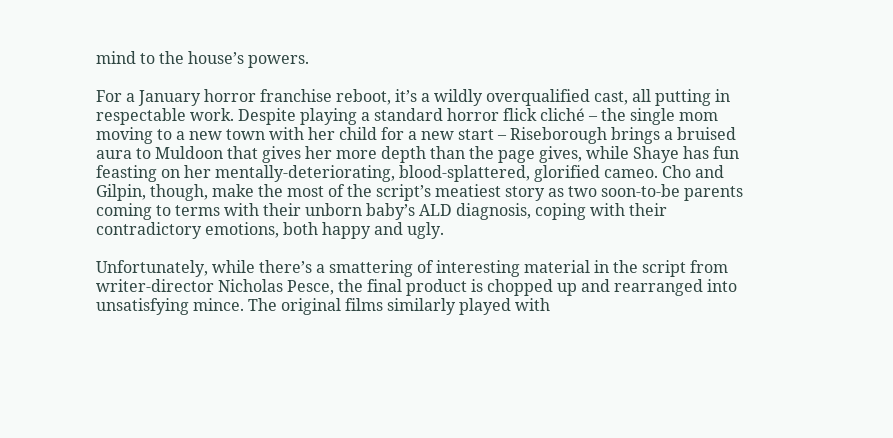mind to the house’s powers.

For a January horror franchise reboot, it’s a wildly overqualified cast, all putting in respectable work. Despite playing a standard horror flick cliché – the single mom moving to a new town with her child for a new start – Riseborough brings a bruised aura to Muldoon that gives her more depth than the page gives, while Shaye has fun feasting on her mentally-deteriorating, blood-splattered, glorified cameo. Cho and Gilpin, though, make the most of the script’s meatiest story as two soon-to-be parents coming to terms with their unborn baby’s ALD diagnosis, coping with their contradictory emotions, both happy and ugly.

Unfortunately, while there’s a smattering of interesting material in the script from writer-director Nicholas Pesce, the final product is chopped up and rearranged into unsatisfying mince. The original films similarly played with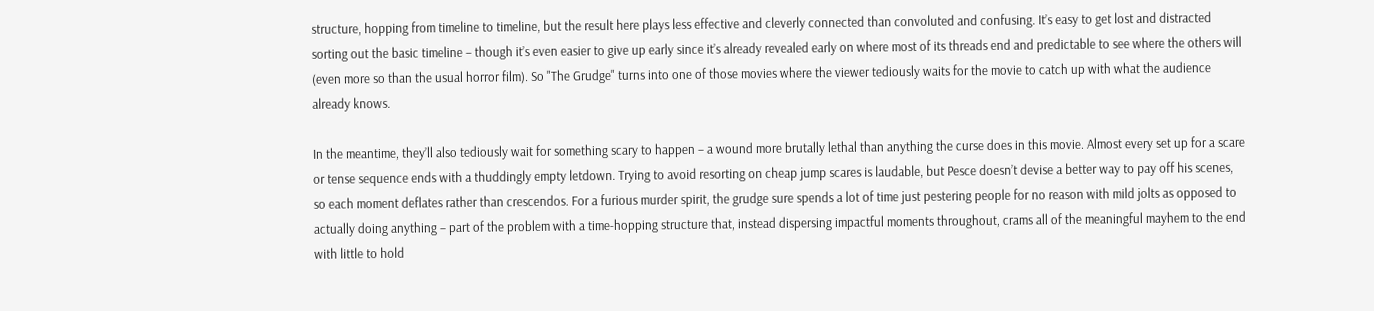structure, hopping from timeline to timeline, but the result here plays less effective and cleverly connected than convoluted and confusing. It’s easy to get lost and distracted sorting out the basic timeline – though it’s even easier to give up early since it’s already revealed early on where most of its threads end and predictable to see where the others will (even more so than the usual horror film). So "The Grudge" turns into one of those movies where the viewer tediously waits for the movie to catch up with what the audience already knows.

In the meantime, they’ll also tediously wait for something scary to happen – a wound more brutally lethal than anything the curse does in this movie. Almost every set up for a scare or tense sequence ends with a thuddingly empty letdown. Trying to avoid resorting on cheap jump scares is laudable, but Pesce doesn’t devise a better way to pay off his scenes, so each moment deflates rather than crescendos. For a furious murder spirit, the grudge sure spends a lot of time just pestering people for no reason with mild jolts as opposed to actually doing anything – part of the problem with a time-hopping structure that, instead dispersing impactful moments throughout, crams all of the meaningful mayhem to the end with little to hold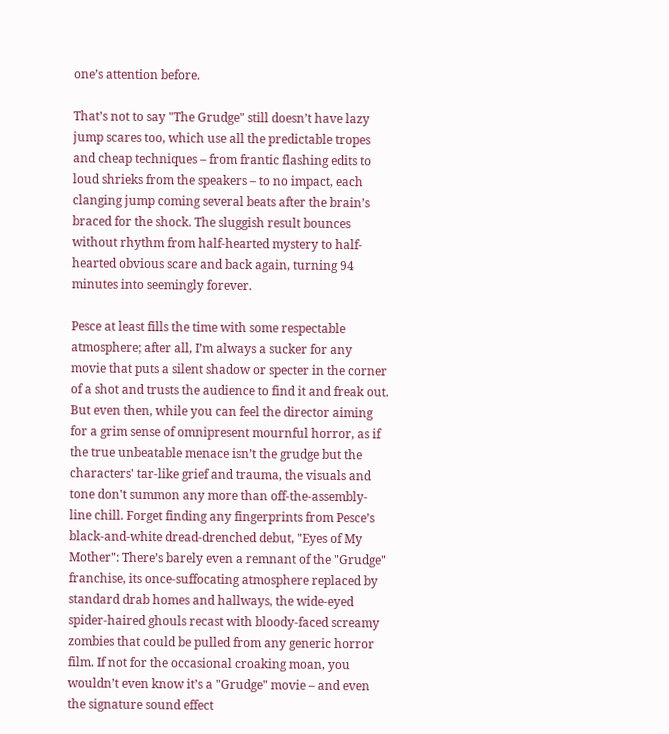one’s attention before.

That’s not to say "The Grudge" still doesn’t have lazy jump scares too, which use all the predictable tropes and cheap techniques – from frantic flashing edits to loud shrieks from the speakers – to no impact, each clanging jump coming several beats after the brain’s braced for the shock. The sluggish result bounces without rhythm from half-hearted mystery to half-hearted obvious scare and back again, turning 94 minutes into seemingly forever.

Pesce at least fills the time with some respectable atmosphere; after all, I’m always a sucker for any movie that puts a silent shadow or specter in the corner of a shot and trusts the audience to find it and freak out. But even then, while you can feel the director aiming for a grim sense of omnipresent mournful horror, as if the true unbeatable menace isn’t the grudge but the characters' tar-like grief and trauma, the visuals and tone don't summon any more than off-the-assembly-line chill. Forget finding any fingerprints from Pesce’s black-and-white dread-drenched debut, "Eyes of My Mother": There’s barely even a remnant of the "Grudge" franchise, its once-suffocating atmosphere replaced by standard drab homes and hallways, the wide-eyed spider-haired ghouls recast with bloody-faced screamy zombies that could be pulled from any generic horror film. If not for the occasional croaking moan, you wouldn’t even know it’s a "Grudge" movie – and even the signature sound effect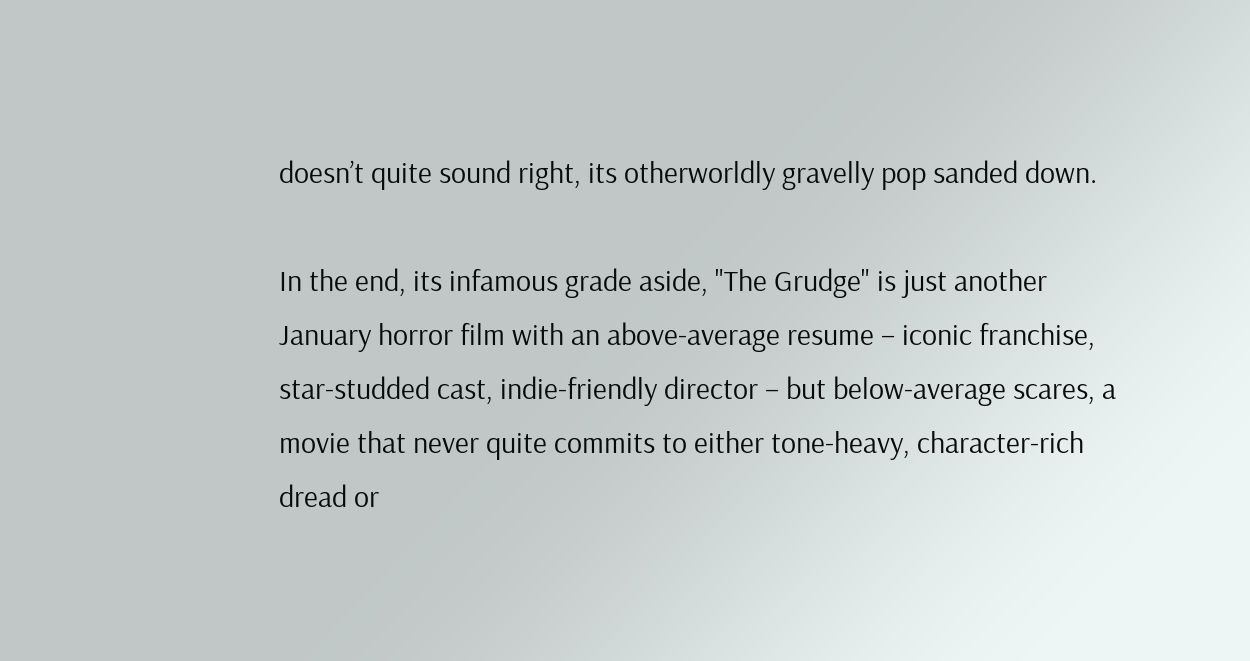doesn’t quite sound right, its otherworldly gravelly pop sanded down.

In the end, its infamous grade aside, "The Grudge" is just another January horror film with an above-average resume – iconic franchise, star-studded cast, indie-friendly director – but below-average scares, a movie that never quite commits to either tone-heavy, character-rich dread or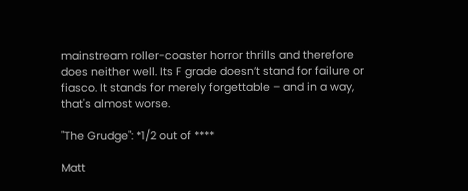mainstream roller-coaster horror thrills and therefore does neither well. Its F grade doesn’t stand for failure or fiasco. It stands for merely forgettable – and in a way, that's almost worse.

"The Grudge": *1/2 out of ****

Matt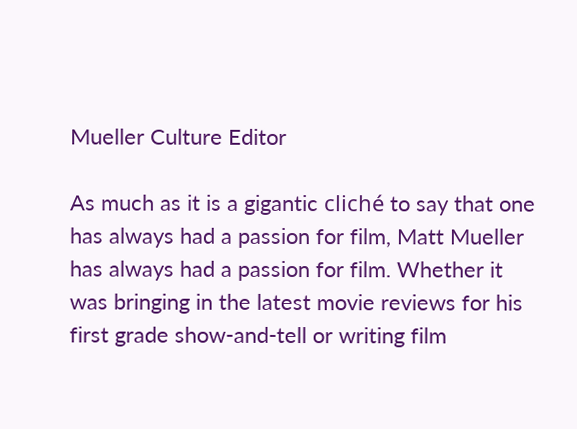Mueller Culture Editor

As much as it is a gigantic cliché to say that one has always had a passion for film, Matt Mueller has always had a passion for film. Whether it was bringing in the latest movie reviews for his first grade show-and-tell or writing film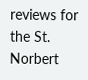reviews for the St. Norbert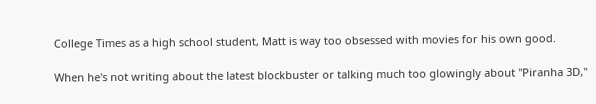College Times as a high school student, Matt is way too obsessed with movies for his own good.

When he's not writing about the latest blockbuster or talking much too glowingly about "Piranha 3D,"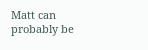Matt can probably be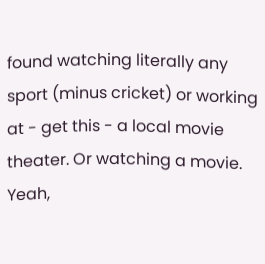found watching literally any sport (minus cricket) or working at - get this - a local movie theater. Or watching a movie. Yeah,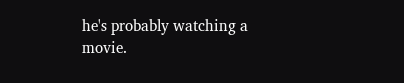he's probably watching a movie.